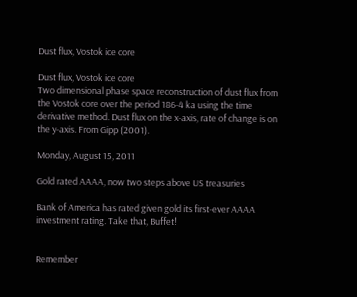Dust flux, Vostok ice core

Dust flux, Vostok ice core
Two dimensional phase space reconstruction of dust flux from the Vostok core over the period 186-4 ka using the time derivative method. Dust flux on the x-axis, rate of change is on the y-axis. From Gipp (2001).

Monday, August 15, 2011

Gold rated AAAA, now two steps above US treasuries

Bank of America has rated given gold its first-ever AAAA investment rating. Take that, Buffet!


Remember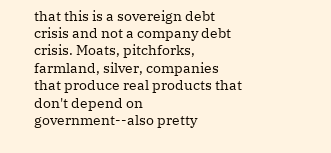that this is a sovereign debt crisis and not a company debt crisis. Moats, pitchforks, farmland, silver, companies that produce real products that don't depend on government--also pretty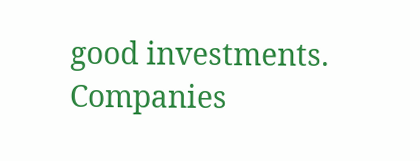good investments. Companies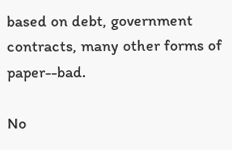based on debt, government contracts, many other forms of paper--bad.

No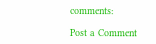comments:

Post a Comment